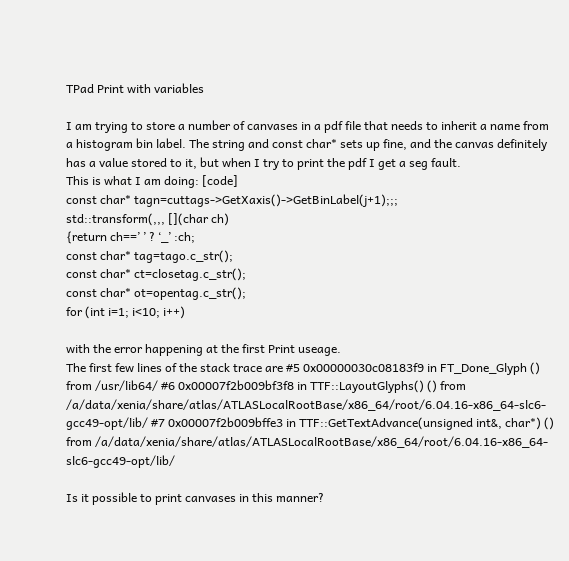TPad Print with variables

I am trying to store a number of canvases in a pdf file that needs to inherit a name from a histogram bin label. The string and const char* sets up fine, and the canvas definitely has a value stored to it, but when I try to print the pdf I get a seg fault.
This is what I am doing: [code]
const char* tagn=cuttags->GetXaxis()->GetBinLabel(j+1);;;
std::transform(,,, [](char ch)
{return ch==’ ’ ? ‘_’ :ch;
const char* tag=tago.c_str();
const char* ct=closetag.c_str();
const char* ot=opentag.c_str();
for (int i=1; i<10; i++)

with the error happening at the first Print useage.
The first few lines of the stack trace are #5 0x00000030c08183f9 in FT_Done_Glyph () from /usr/lib64/ #6 0x00007f2b009bf3f8 in TTF::LayoutGlyphs() () from /a/data/xenia/share/atlas/ATLASLocalRootBase/x86_64/root/6.04.16-x86_64-slc6-gcc49-opt/lib/ #7 0x00007f2b009bffe3 in TTF::GetTextAdvance(unsigned int&, char*) () from /a/data/xenia/share/atlas/ATLASLocalRootBase/x86_64/root/6.04.16-x86_64-slc6-gcc49-opt/lib/

Is it possible to print canvases in this manner?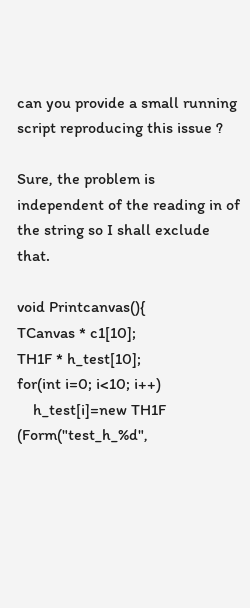can you provide a small running script reproducing this issue ?

Sure, the problem is independent of the reading in of the string so I shall exclude that.

void Printcanvas(){
TCanvas * c1[10];
TH1F * h_test[10];
for(int i=0; i<10; i++)
    h_test[i]=new TH1F (Form("test_h_%d",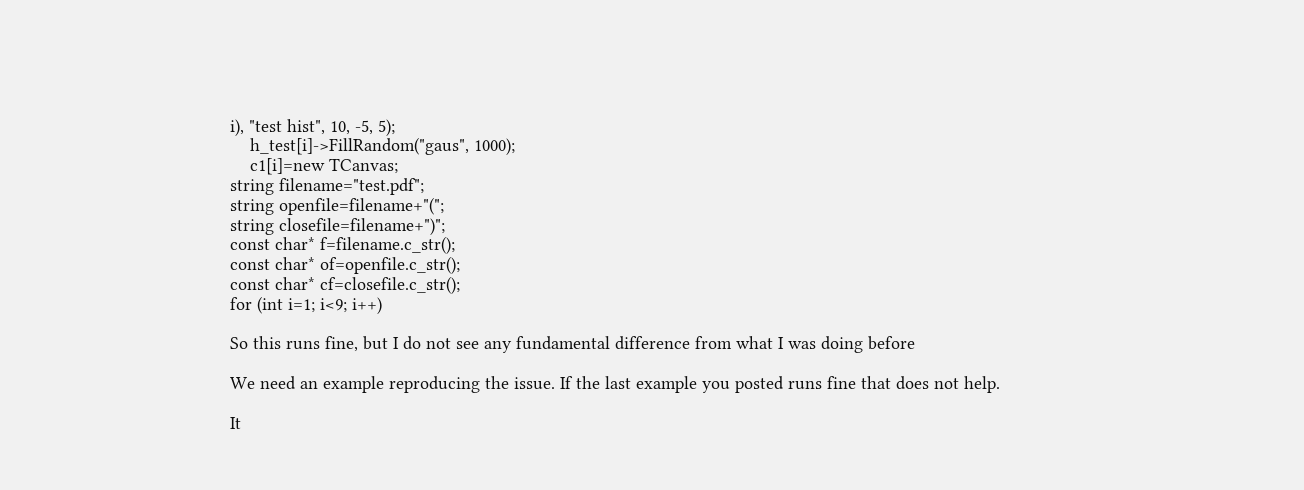i), "test hist", 10, -5, 5);
    h_test[i]->FillRandom("gaus", 1000);
    c1[i]=new TCanvas;
string filename="test.pdf";
string openfile=filename+"(";
string closefile=filename+")";
const char* f=filename.c_str();
const char* of=openfile.c_str();
const char* cf=closefile.c_str();
for (int i=1; i<9; i++)

So this runs fine, but I do not see any fundamental difference from what I was doing before

We need an example reproducing the issue. If the last example you posted runs fine that does not help.

It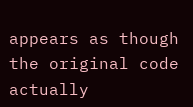appears as though the original code actually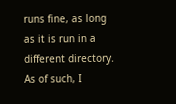runs fine, as long as it is run in a different directory. As of such, I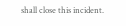shall close this incident.